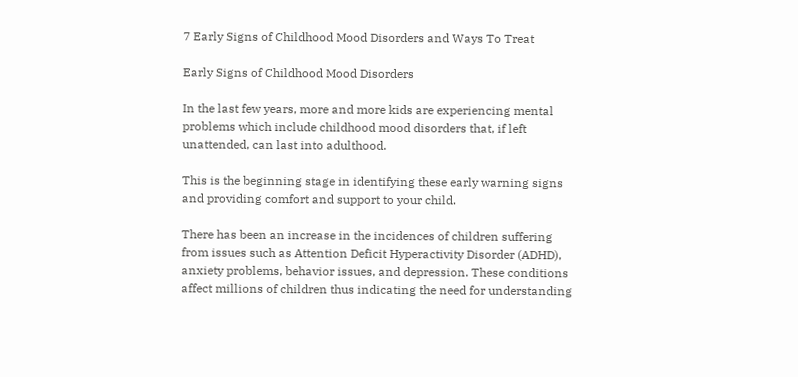7 Early Signs of Childhood Mood Disorders and Ways To Treat

Early Signs of Childhood Mood Disorders

In the last few years, more and more kids are experiencing mental problems which include childhood mood disorders that, if left unattended, can last into adulthood.

This is the beginning stage in identifying these early warning signs and providing comfort and support to your child.

There has been an increase in the incidences of children suffering from issues such as Attention Deficit Hyperactivity Disorder (ADHD), anxiety problems, behavior issues, and depression. These conditions affect millions of children thus indicating the need for understanding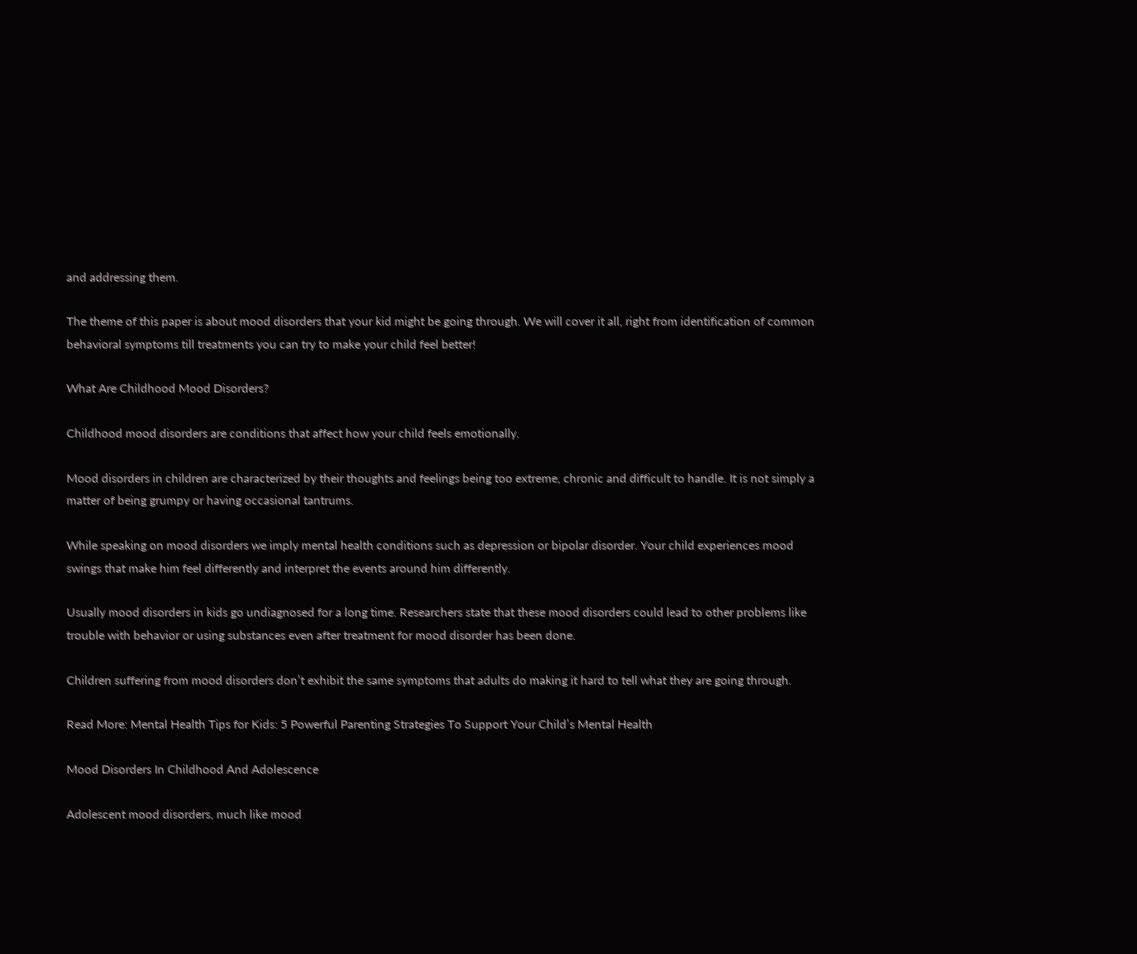and addressing them.

The theme of this paper is about mood disorders that your kid might be going through. We will cover it all, right from identification of common behavioral symptoms till treatments you can try to make your child feel better!

What Are Childhood Mood Disorders?

Childhood mood disorders are conditions that affect how your child feels emotionally.

Mood disorders in children are characterized by their thoughts and feelings being too extreme, chronic and difficult to handle. It is not simply a matter of being grumpy or having occasional tantrums.

While speaking on mood disorders we imply mental health conditions such as depression or bipolar disorder. Your child experiences mood swings that make him feel differently and interpret the events around him differently.

Usually mood disorders in kids go undiagnosed for a long time. Researchers state that these mood disorders could lead to other problems like trouble with behavior or using substances even after treatment for mood disorder has been done.

Children suffering from mood disorders don’t exhibit the same symptoms that adults do making it hard to tell what they are going through.

Read More: Mental Health Tips for Kids: 5 Powerful Parenting Strategies To Support Your Child’s Mental Health

Mood Disorders In Childhood And Adolescence

Adolescent mood disorders, much like mood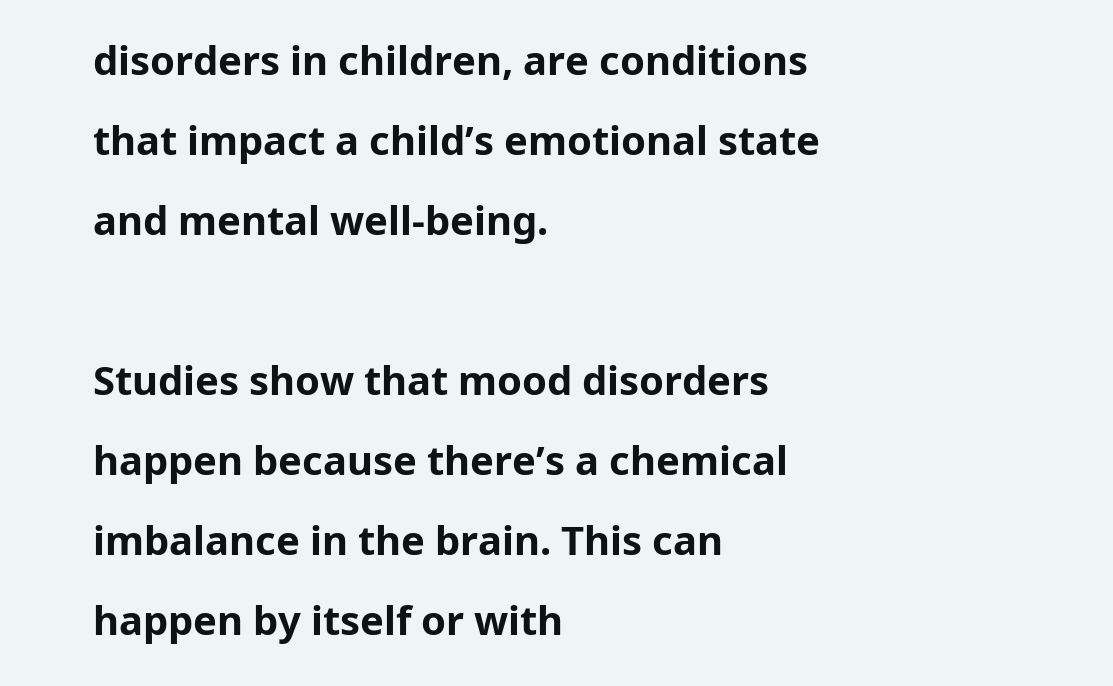disorders in children, are conditions that impact a child’s emotional state and mental well-being.

Studies show that mood disorders happen because there’s a chemical imbalance in the brain. This can happen by itself or with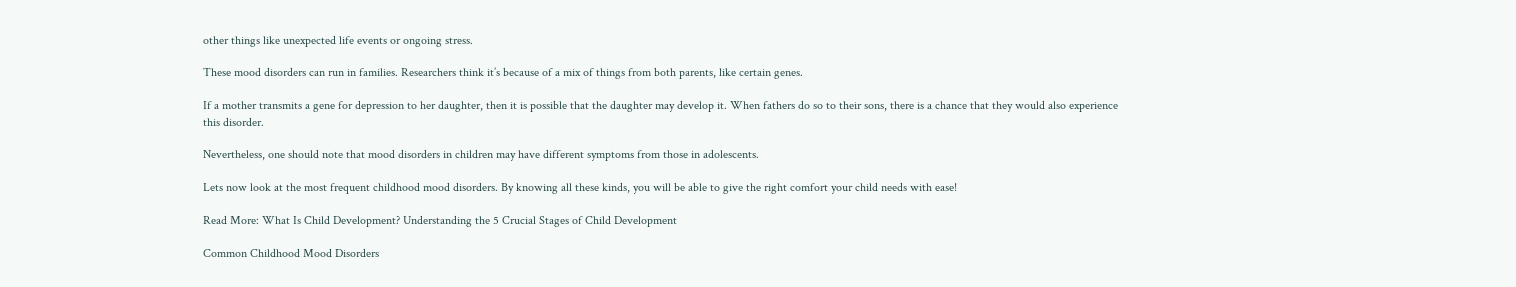other things like unexpected life events or ongoing stress.

These mood disorders can run in families. Researchers think it’s because of a mix of things from both parents, like certain genes.

If a mother transmits a gene for depression to her daughter, then it is possible that the daughter may develop it. When fathers do so to their sons, there is a chance that they would also experience this disorder.

Nevertheless, one should note that mood disorders in children may have different symptoms from those in adolescents.

Lets now look at the most frequent childhood mood disorders. By knowing all these kinds, you will be able to give the right comfort your child needs with ease!

Read More: What Is Child Development? Understanding the 5 Crucial Stages of Child Development

Common Childhood Mood Disorders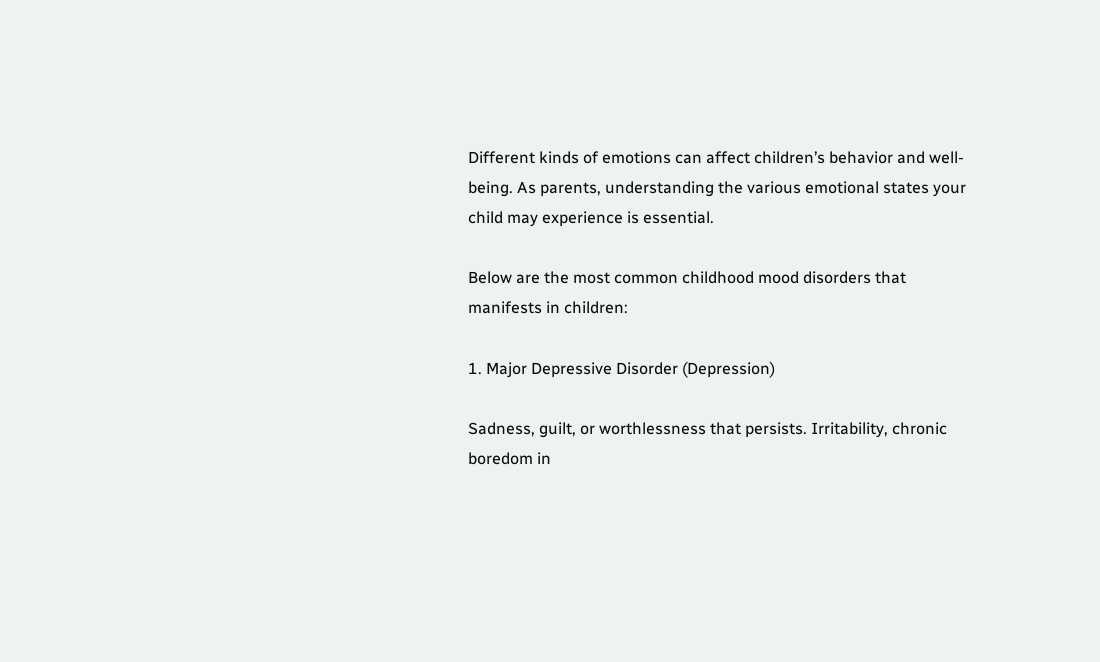Different kinds of emotions can affect children’s behavior and well-being. As parents, understanding the various emotional states your child may experience is essential.

Below are the most common childhood mood disorders that manifests in children:

1. Major Depressive Disorder (Depression)

Sadness, guilt, or worthlessness that persists. Irritability, chronic boredom in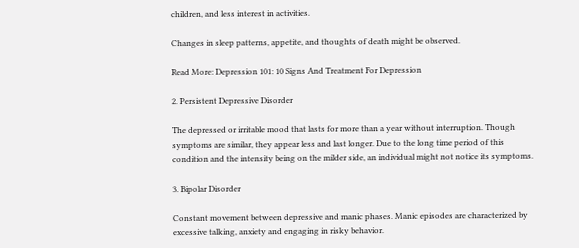children, and less interest in activities.

Changes in sleep patterns, appetite, and thoughts of death might be observed.

Read More: Depression 101: 10 Signs And Treatment For Depression

2. Persistent Depressive Disorder

The depressed or irritable mood that lasts for more than a year without interruption. Though symptoms are similar, they appear less and last longer. Due to the long time period of this condition and the intensity being on the milder side, an individual might not notice its symptoms.

3. Bipolar Disorder

Constant movement between depressive and manic phases. Manic episodes are characterized by excessive talking, anxiety and engaging in risky behavior.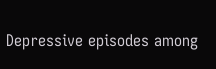Depressive episodes among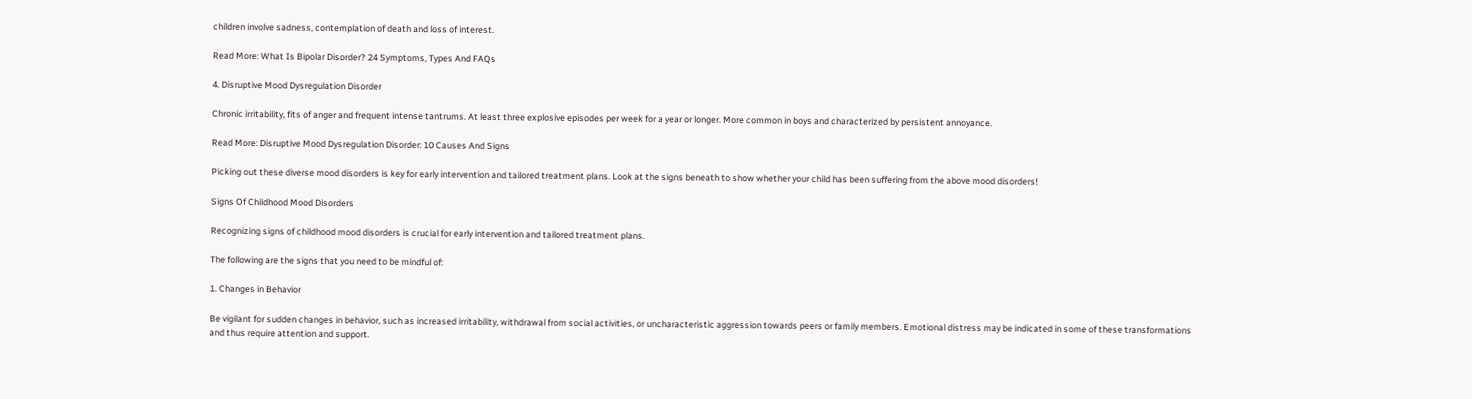children involve sadness, contemplation of death and loss of interest.

Read More: What Is Bipolar Disorder? 24 Symptoms, Types And FAQs

4. Disruptive Mood Dysregulation Disorder

Chronic irritability, fits of anger and frequent intense tantrums. At least three explosive episodes per week for a year or longer. More common in boys and characterized by persistent annoyance.

Read More: Disruptive Mood Dysregulation Disorder: 10 Causes And Signs

Picking out these diverse mood disorders is key for early intervention and tailored treatment plans. Look at the signs beneath to show whether your child has been suffering from the above mood disorders!

Signs Of Childhood Mood Disorders

Recognizing signs of childhood mood disorders is crucial for early intervention and tailored treatment plans.

The following are the signs that you need to be mindful of:

1. Changes in Behavior

Be vigilant for sudden changes in behavior, such as increased irritability, withdrawal from social activities, or uncharacteristic aggression towards peers or family members. Emotional distress may be indicated in some of these transformations and thus require attention and support.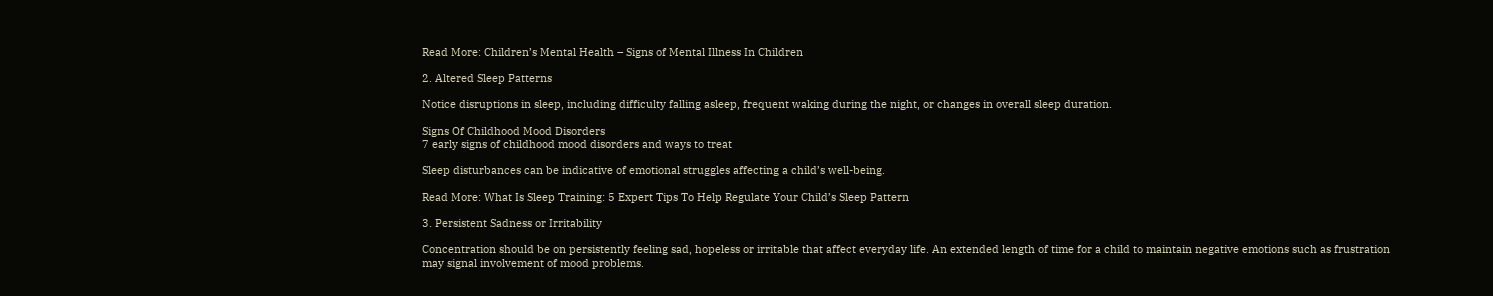Read More: Children’s Mental Health – Signs of Mental Illness In Children

2. Altered Sleep Patterns

Notice disruptions in sleep, including difficulty falling asleep, frequent waking during the night, or changes in overall sleep duration.

Signs Of Childhood Mood Disorders
7 early signs of childhood mood disorders and ways to treat

Sleep disturbances can be indicative of emotional struggles affecting a child’s well-being.

Read More: What Is Sleep Training: 5 Expert Tips To Help Regulate Your Child’s Sleep Pattern

3. Persistent Sadness or Irritability

Concentration should be on persistently feeling sad, hopeless or irritable that affect everyday life. An extended length of time for a child to maintain negative emotions such as frustration may signal involvement of mood problems.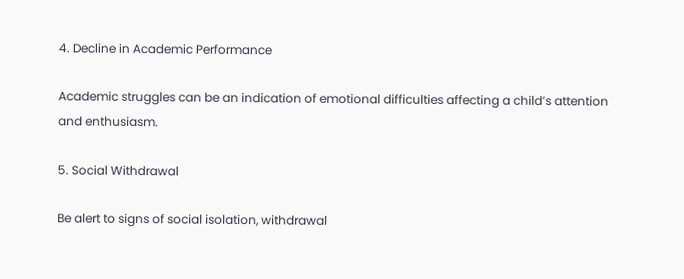4. Decline in Academic Performance

Academic struggles can be an indication of emotional difficulties affecting a child’s attention and enthusiasm.

5. Social Withdrawal

Be alert to signs of social isolation, withdrawal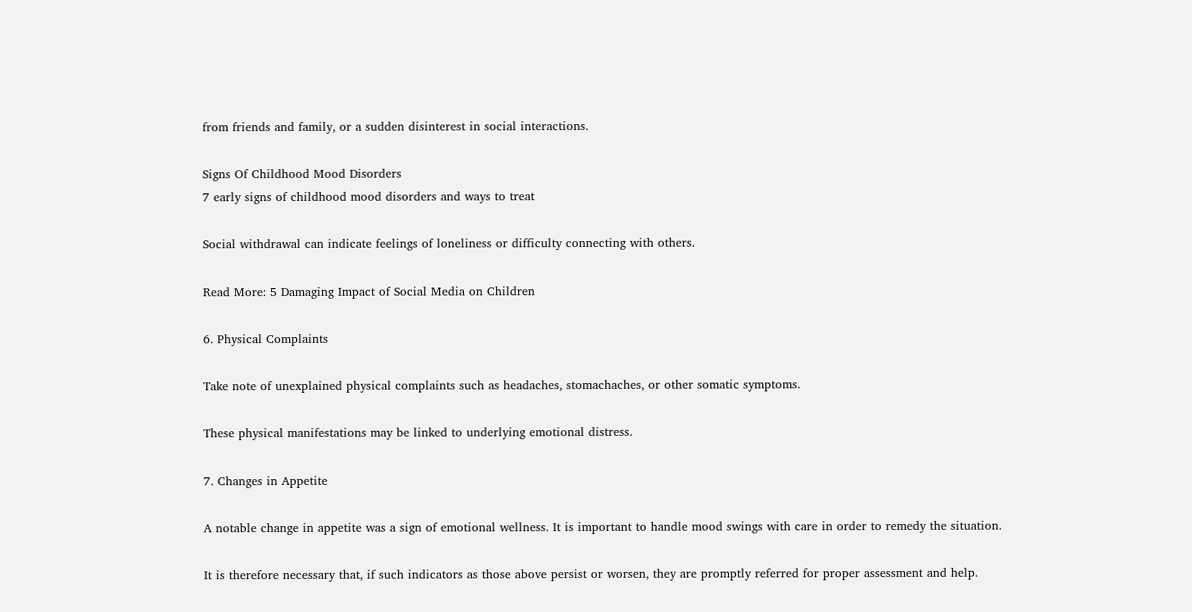from friends and family, or a sudden disinterest in social interactions.

Signs Of Childhood Mood Disorders
7 early signs of childhood mood disorders and ways to treat

Social withdrawal can indicate feelings of loneliness or difficulty connecting with others.

Read More: 5 Damaging Impact of Social Media on Children

6. Physical Complaints

Take note of unexplained physical complaints such as headaches, stomachaches, or other somatic symptoms.

These physical manifestations may be linked to underlying emotional distress.

7. Changes in Appetite

A notable change in appetite was a sign of emotional wellness. It is important to handle mood swings with care in order to remedy the situation.

It is therefore necessary that, if such indicators as those above persist or worsen, they are promptly referred for proper assessment and help.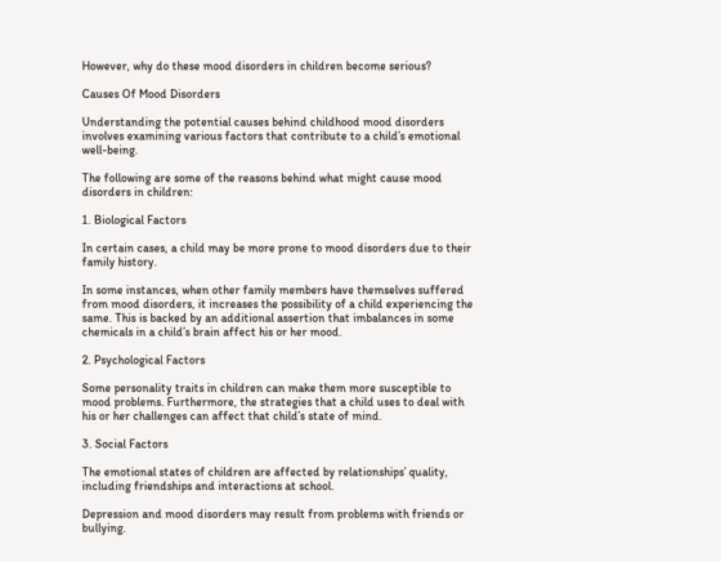However, why do these mood disorders in children become serious?

Causes Of Mood Disorders

Understanding the potential causes behind childhood mood disorders involves examining various factors that contribute to a child’s emotional well-being.

The following are some of the reasons behind what might cause mood disorders in children:

1. Biological Factors

In certain cases, a child may be more prone to mood disorders due to their family history.

In some instances, when other family members have themselves suffered from mood disorders, it increases the possibility of a child experiencing the same. This is backed by an additional assertion that imbalances in some chemicals in a child’s brain affect his or her mood.

2. Psychological Factors

Some personality traits in children can make them more susceptible to mood problems. Furthermore, the strategies that a child uses to deal with his or her challenges can affect that child’s state of mind.

3. Social Factors

The emotional states of children are affected by relationships’ quality, including friendships and interactions at school.

Depression and mood disorders may result from problems with friends or bullying.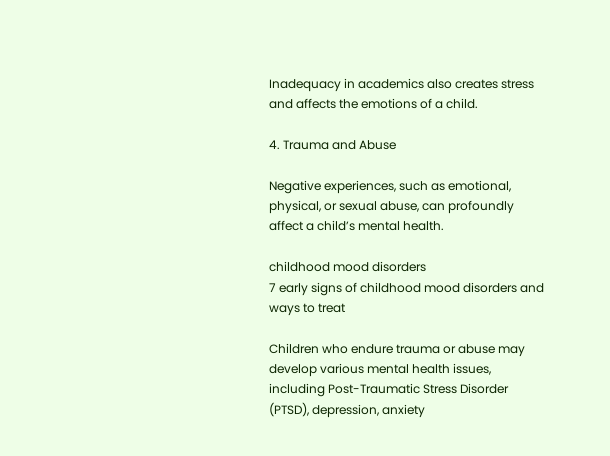Inadequacy in academics also creates stress and affects the emotions of a child.

4. Trauma and Abuse

Negative experiences, such as emotional, physical, or sexual abuse, can profoundly affect a child’s mental health.

childhood mood disorders
7 early signs of childhood mood disorders and ways to treat

Children who endure trauma or abuse may develop various mental health issues, including Post-Traumatic Stress Disorder (PTSD), depression, anxiety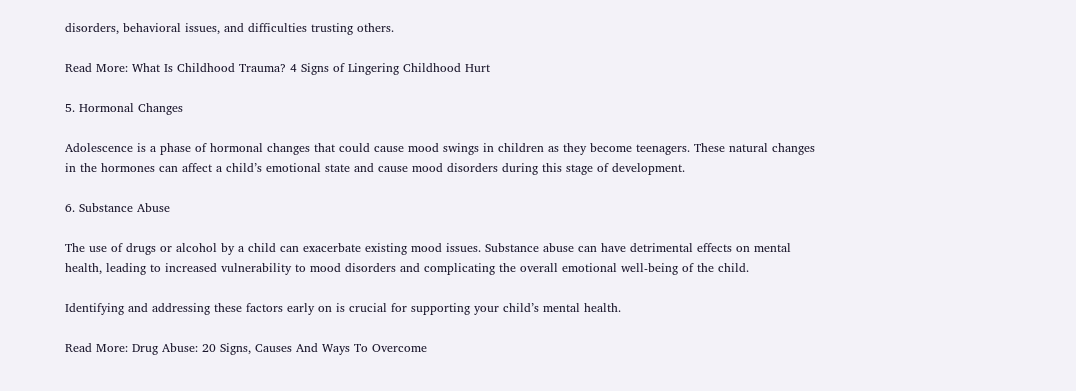disorders, behavioral issues, and difficulties trusting others.

Read More: What Is Childhood Trauma? 4 Signs of Lingering Childhood Hurt

5. Hormonal Changes

Adolescence is a phase of hormonal changes that could cause mood swings in children as they become teenagers. These natural changes in the hormones can affect a child’s emotional state and cause mood disorders during this stage of development.

6. Substance Abuse

The use of drugs or alcohol by a child can exacerbate existing mood issues. Substance abuse can have detrimental effects on mental health, leading to increased vulnerability to mood disorders and complicating the overall emotional well-being of the child.

Identifying and addressing these factors early on is crucial for supporting your child’s mental health.

Read More: Drug Abuse: 20 Signs, Causes And Ways To Overcome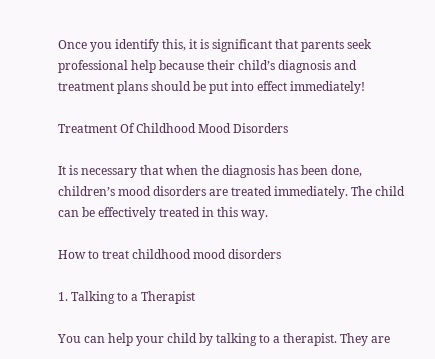Once you identify this, it is significant that parents seek professional help because their child’s diagnosis and treatment plans should be put into effect immediately!

Treatment Of Childhood Mood Disorders

It is necessary that when the diagnosis has been done, children’s mood disorders are treated immediately. The child can be effectively treated in this way.

How to treat childhood mood disorders

1. Talking to a Therapist

You can help your child by talking to a therapist. They are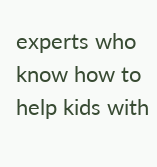experts who know how to help kids with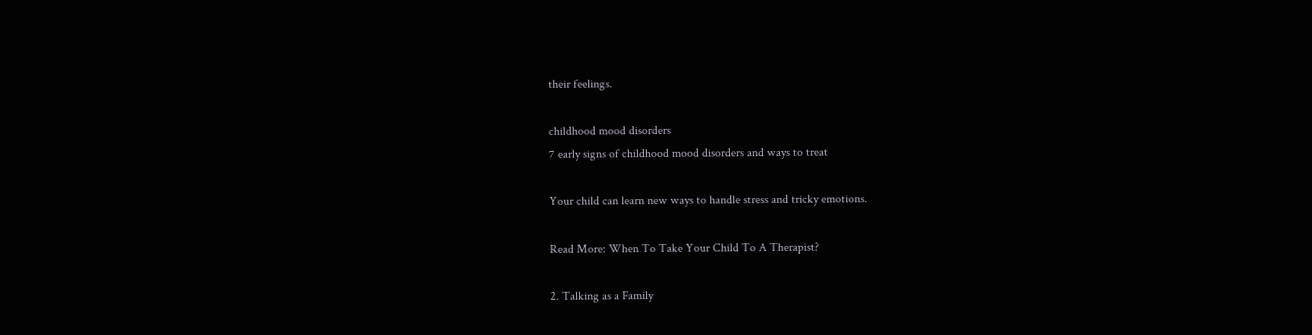their feelings.

childhood mood disorders
7 early signs of childhood mood disorders and ways to treat

Your child can learn new ways to handle stress and tricky emotions.

Read More: When To Take Your Child To A Therapist?

2. Talking as a Family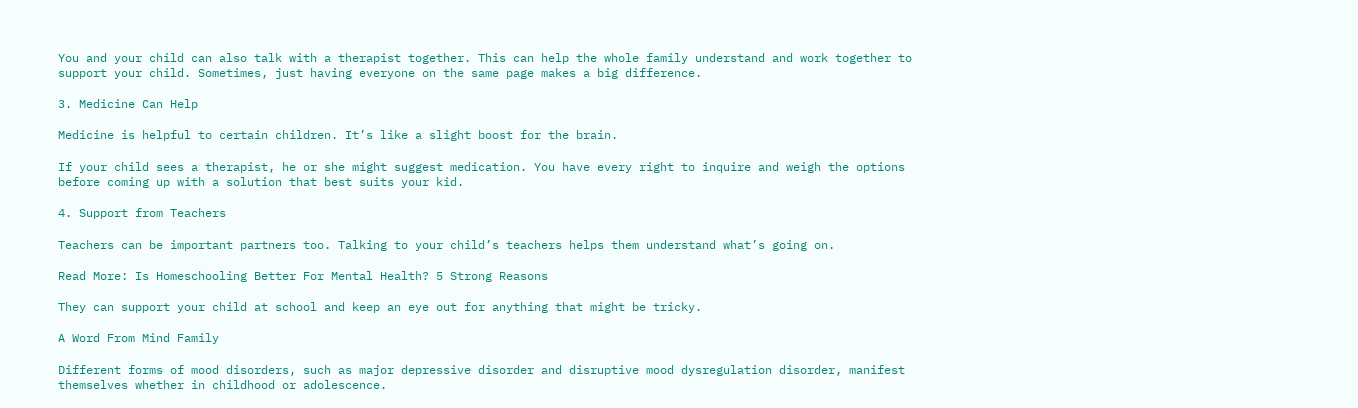You and your child can also talk with a therapist together. This can help the whole family understand and work together to support your child. Sometimes, just having everyone on the same page makes a big difference.

3. Medicine Can Help

Medicine is helpful to certain children. It’s like a slight boost for the brain.

If your child sees a therapist, he or she might suggest medication. You have every right to inquire and weigh the options before coming up with a solution that best suits your kid.

4. Support from Teachers

Teachers can be important partners too. Talking to your child’s teachers helps them understand what’s going on.

Read More: Is Homeschooling Better For Mental Health? 5 Strong Reasons

They can support your child at school and keep an eye out for anything that might be tricky.

A Word From Mind Family

Different forms of mood disorders, such as major depressive disorder and disruptive mood dysregulation disorder, manifest themselves whether in childhood or adolescence.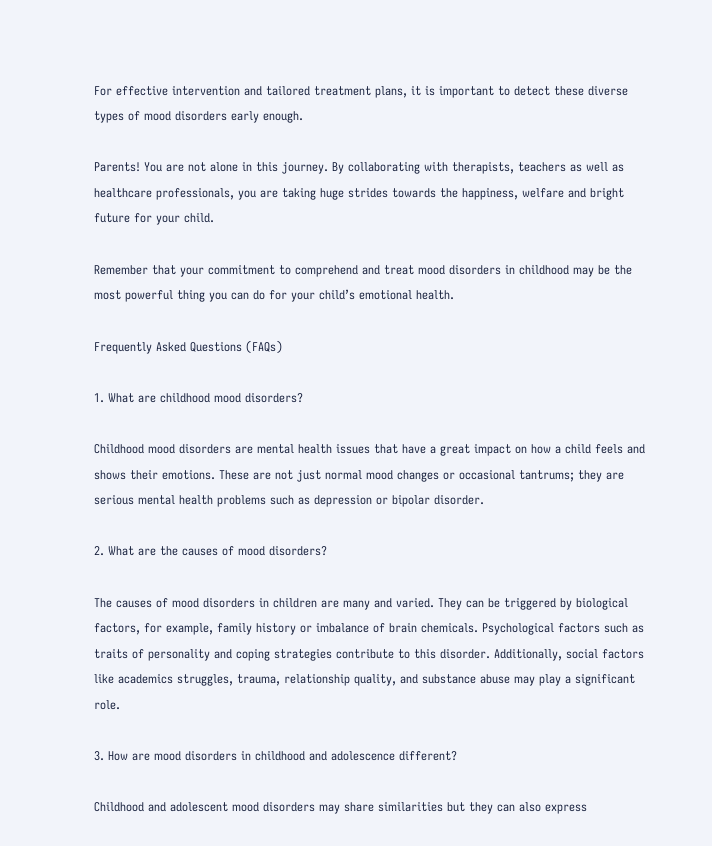For effective intervention and tailored treatment plans, it is important to detect these diverse types of mood disorders early enough.

Parents! You are not alone in this journey. By collaborating with therapists, teachers as well as healthcare professionals, you are taking huge strides towards the happiness, welfare and bright future for your child.

Remember that your commitment to comprehend and treat mood disorders in childhood may be the most powerful thing you can do for your child’s emotional health.

Frequently Asked Questions (FAQs)

1. What are childhood mood disorders?

Childhood mood disorders are mental health issues that have a great impact on how a child feels and shows their emotions. These are not just normal mood changes or occasional tantrums; they are serious mental health problems such as depression or bipolar disorder.

2. What are the causes of mood disorders?

The causes of mood disorders in children are many and varied. They can be triggered by biological factors, for example, family history or imbalance of brain chemicals. Psychological factors such as traits of personality and coping strategies contribute to this disorder. Additionally, social factors like academics struggles, trauma, relationship quality, and substance abuse may play a significant role.

3. How are mood disorders in childhood and adolescence different?

Childhood and adolescent mood disorders may share similarities but they can also express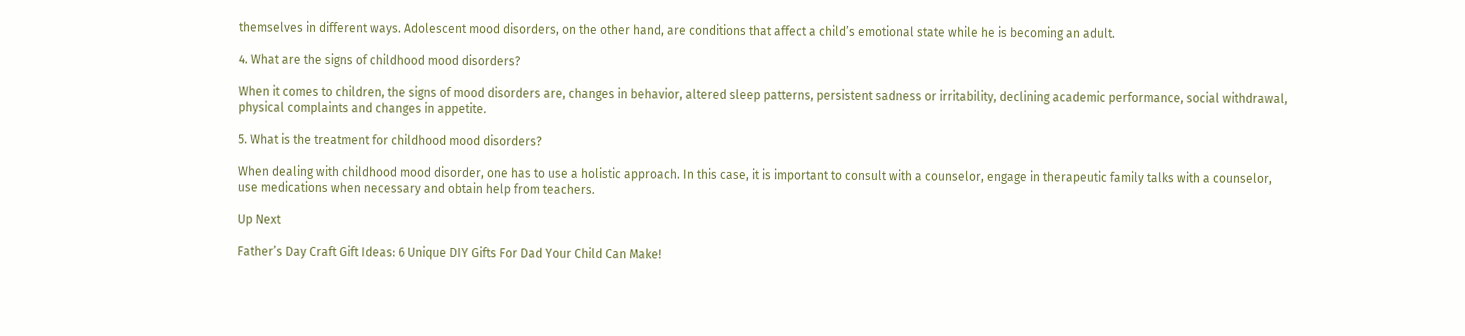themselves in different ways. Adolescent mood disorders, on the other hand, are conditions that affect a child’s emotional state while he is becoming an adult.

4. What are the signs of childhood mood disorders?

When it comes to children, the signs of mood disorders are, changes in behavior, altered sleep patterns, persistent sadness or irritability, declining academic performance, social withdrawal, physical complaints and changes in appetite.

5. What is the treatment for childhood mood disorders?

When dealing with childhood mood disorder, one has to use a holistic approach. In this case, it is important to consult with a counselor, engage in therapeutic family talks with a counselor, use medications when necessary and obtain help from teachers.

Up Next

Father’s Day Craft Gift Ideas: 6 Unique DIY Gifts For Dad Your Child Can Make!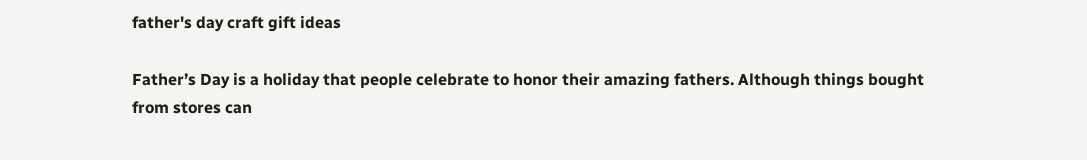father's day craft gift ideas

Father’s Day is a holiday that people celebrate to honor their amazing fathers. Although things bought from stores can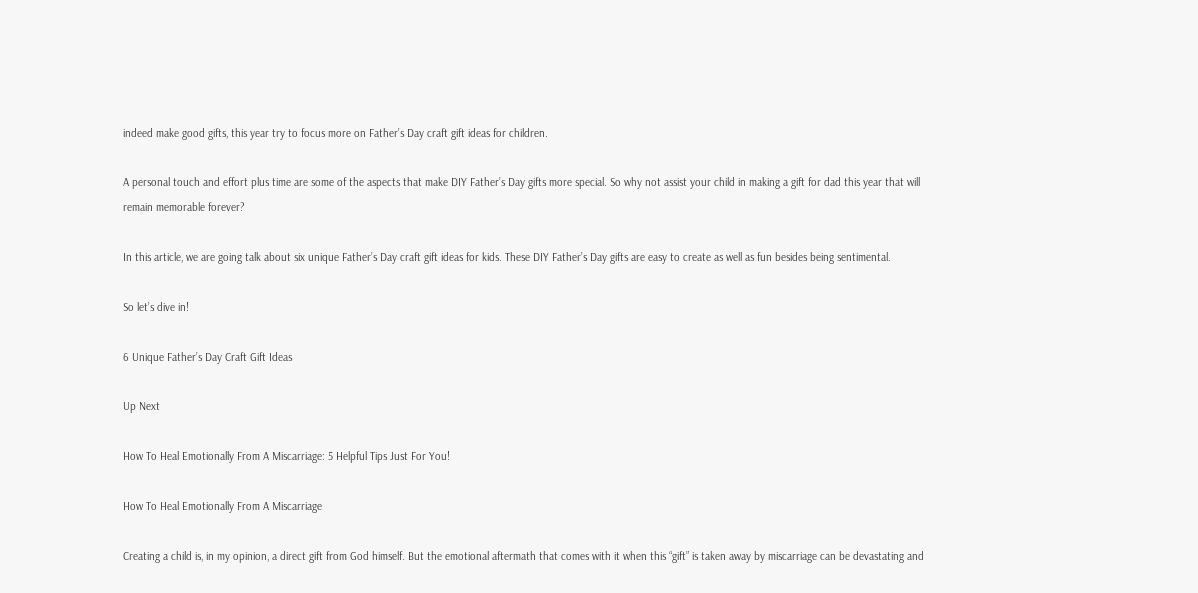indeed make good gifts, this year try to focus more on Father’s Day craft gift ideas for children.

A personal touch and effort plus time are some of the aspects that make DIY Father’s Day gifts more special. So why not assist your child in making a gift for dad this year that will remain memorable forever?

In this article, we are going talk about six unique Father’s Day craft gift ideas for kids. These DIY Father’s Day gifts are easy to create as well as fun besides being sentimental.

So let’s dive in!

6 Unique Father’s Day Craft Gift Ideas

Up Next

How To Heal Emotionally From A Miscarriage: 5 Helpful Tips Just For You!

How To Heal Emotionally From A Miscarriage

Creating a child is, in my opinion, a direct gift from God himself. But the emotional aftermath that comes with it when this “gift” is taken away by miscarriage can be devastating and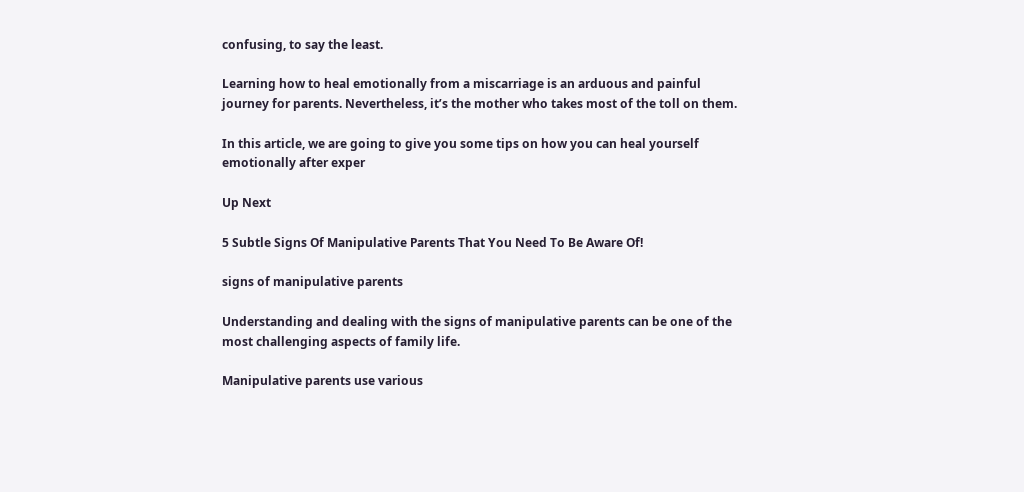confusing, to say the least.

Learning how to heal emotionally from a miscarriage is an arduous and painful journey for parents. Nevertheless, it’s the mother who takes most of the toll on them.

In this article, we are going to give you some tips on how you can heal yourself emotionally after exper

Up Next

5 Subtle Signs Of Manipulative Parents That You Need To Be Aware Of!

signs of manipulative parents

Understanding and dealing with the signs of manipulative parents can be one of the most challenging aspects of family life.

Manipulative parents use various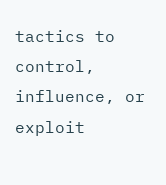tactics to control, influence, or exploit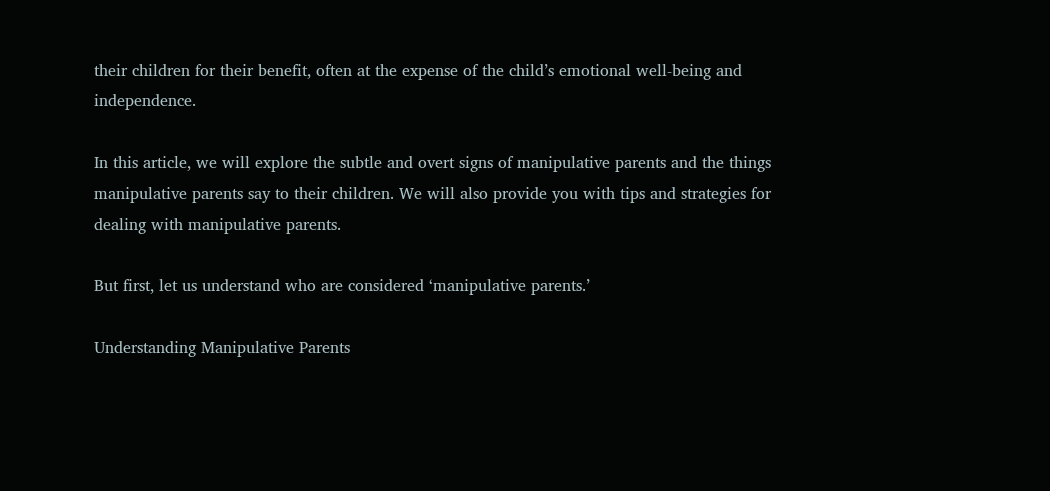their children for their benefit, often at the expense of the child’s emotional well-being and independence.

In this article, we will explore the subtle and overt signs of manipulative parents and the things manipulative parents say to their children. We will also provide you with tips and strategies for dealing with manipulative parents.

But first, let us understand who are considered ‘manipulative parents.’

Understanding Manipulative Parents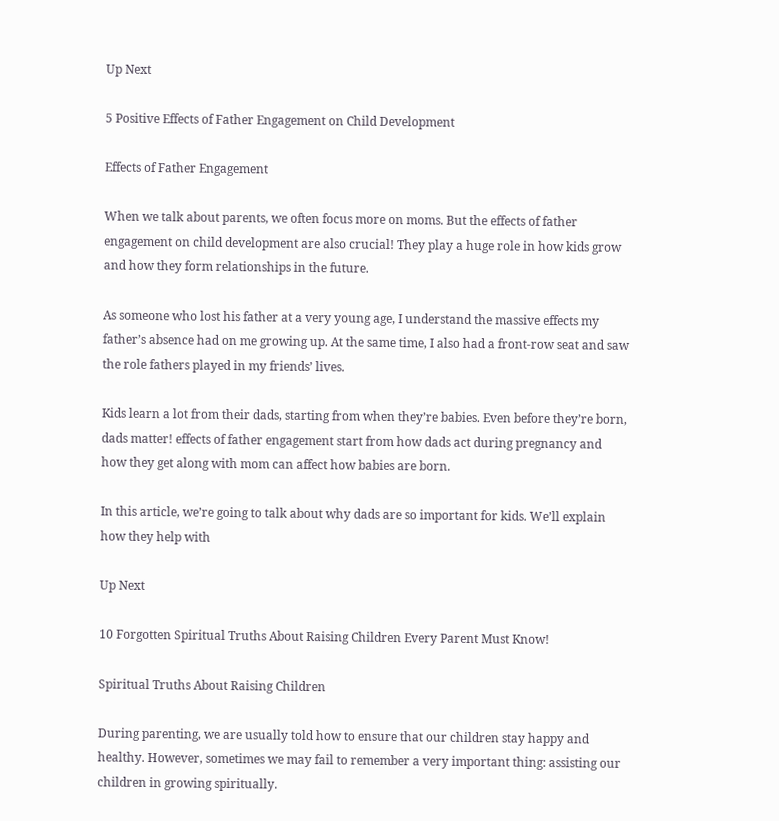Up Next

5 Positive Effects of Father Engagement on Child Development

Effects of Father Engagement

When we talk about parents, we often focus more on moms. But the effects of father engagement on child development are also crucial! They play a huge role in how kids grow and how they form relationships in the future.

As someone who lost his father at a very young age, I understand the massive effects my father’s absence had on me growing up. At the same time, I also had a front-row seat and saw the role fathers played in my friends’ lives.

Kids learn a lot from their dads, starting from when they’re babies. Even before they’re born, dads matter! effects of father engagement start from how dads act during pregnancy and how they get along with mom can affect how babies are born.

In this article, we’re going to talk about why dads are so important for kids. We’ll explain how they help with

Up Next

10 Forgotten Spiritual Truths About Raising Children Every Parent Must Know!

Spiritual Truths About Raising Children

During parenting, we are usually told how to ensure that our children stay happy and healthy. However, sometimes we may fail to remember a very important thing: assisting our children in growing spiritually.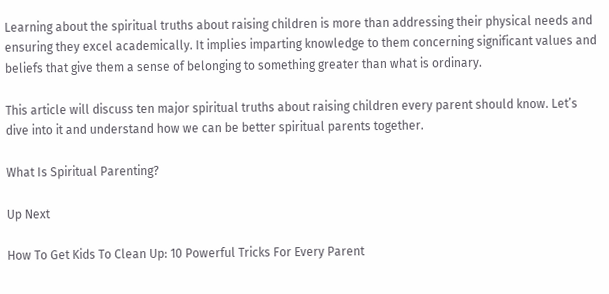Learning about the spiritual truths about raising children is more than addressing their physical needs and ensuring they excel academically. It implies imparting knowledge to them concerning significant values and beliefs that give them a sense of belonging to something greater than what is ordinary.

This article will discuss ten major spiritual truths about raising children every parent should know. Let’s dive into it and understand how we can be better spiritual parents together.

What Is Spiritual Parenting?

Up Next

How To Get Kids To Clean Up: 10 Powerful Tricks For Every Parent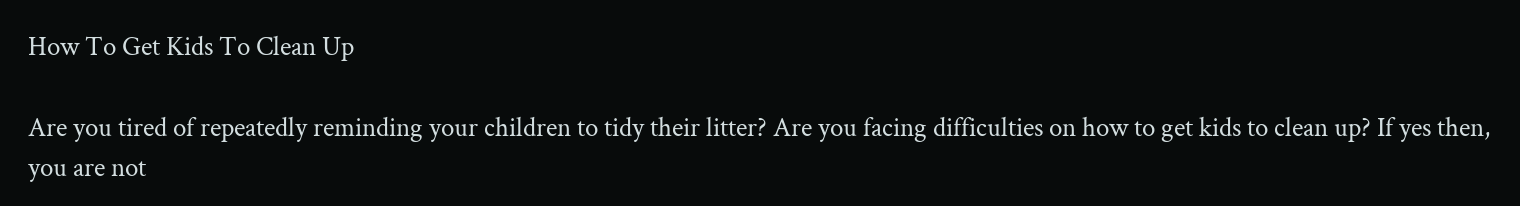How To Get Kids To Clean Up

Are you tired of repeatedly reminding your children to tidy their litter? Are you facing difficulties on how to get kids to clean up? If yes then, you are not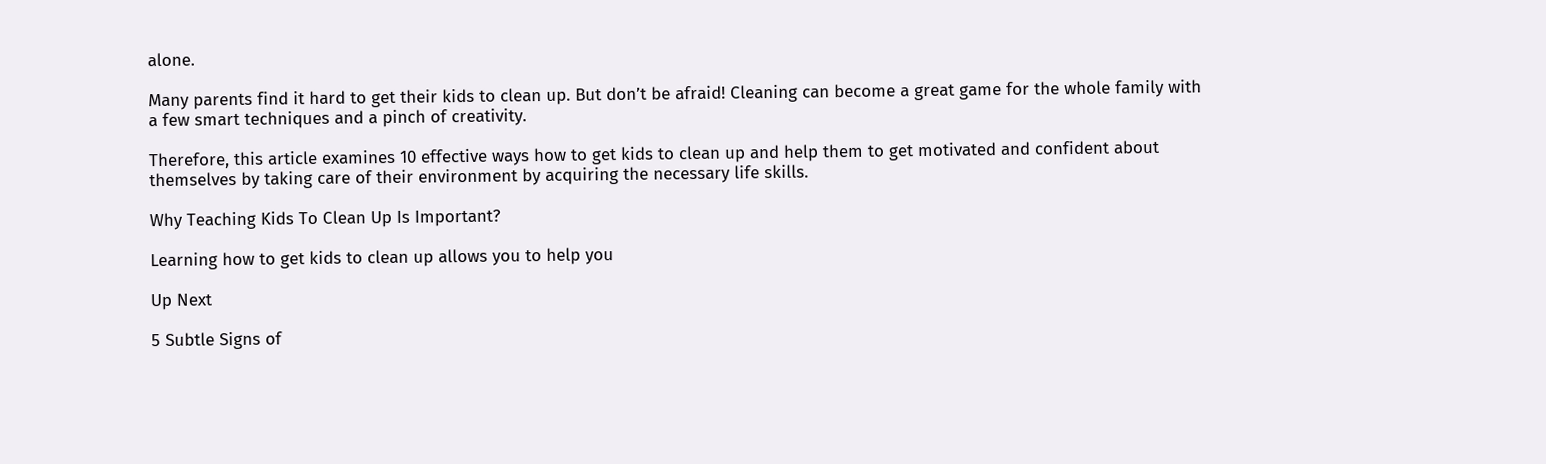alone.

Many parents find it hard to get their kids to clean up. But don’t be afraid! Cleaning can become a great game for the whole family with a few smart techniques and a pinch of creativity.

Therefore, this article examines 10 effective ways how to get kids to clean up and help them to get motivated and confident about themselves by taking care of their environment by acquiring the necessary life skills.

Why Teaching Kids To Clean Up Is Important?

Learning how to get kids to clean up allows you to help you

Up Next

5 Subtle Signs of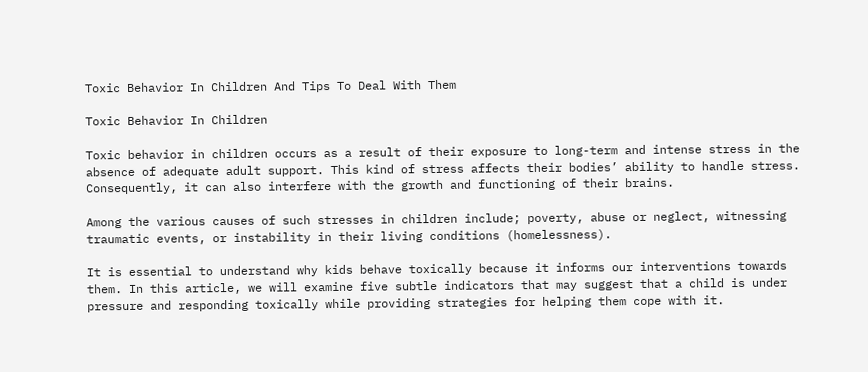Toxic Behavior In Children And Tips To Deal With Them

Toxic Behavior In Children

Toxic behavior in children occurs as a result of their exposure to long-term and intense stress in the absence of adequate adult support. This kind of stress affects their bodies’ ability to handle stress. Consequently, it can also interfere with the growth and functioning of their brains.

Among the various causes of such stresses in children include; poverty, abuse or neglect, witnessing traumatic events, or instability in their living conditions (homelessness).

It is essential to understand why kids behave toxically because it informs our interventions towards them. In this article, we will examine five subtle indicators that may suggest that a child is under pressure and responding toxically while providing strategies for helping them cope with it.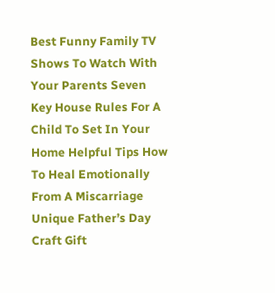Best Funny Family TV Shows To Watch With Your Parents Seven Key House Rules For A Child To Set In Your Home Helpful Tips How To Heal Emotionally From A Miscarriage Unique Father’s Day Craft Gift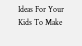Ideas For Your Kids To Make